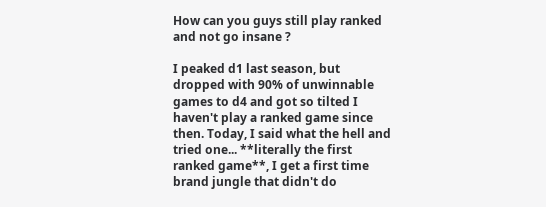How can you guys still play ranked and not go insane ?

I peaked d1 last season, but dropped with 90% of unwinnable games to d4 and got so tilted I haven't play a ranked game since then. Today, I said what the hell and tried one... **literally the first ranked game**, I get a first time brand jungle that didn't do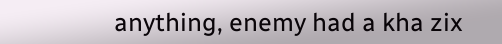anything, enemy had a kha zix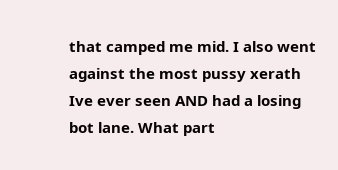that camped me mid. I also went against the most pussy xerath Ive ever seen AND had a losing bot lane. What part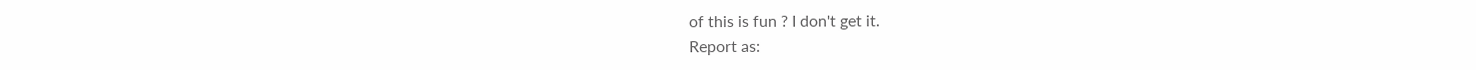of this is fun ? I don't get it.
Report as: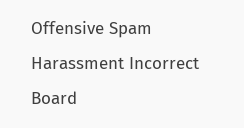Offensive Spam Harassment Incorrect Board